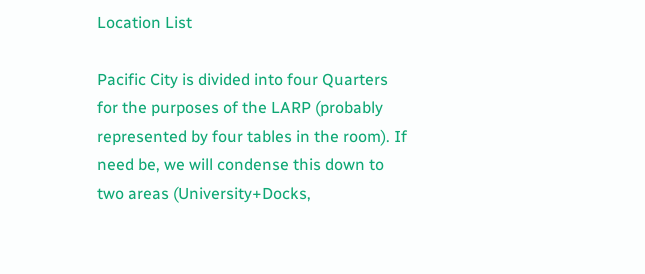Location List

Pacific City is divided into four Quarters for the purposes of the LARP (probably represented by four tables in the room). If need be, we will condense this down to two areas (University+Docks,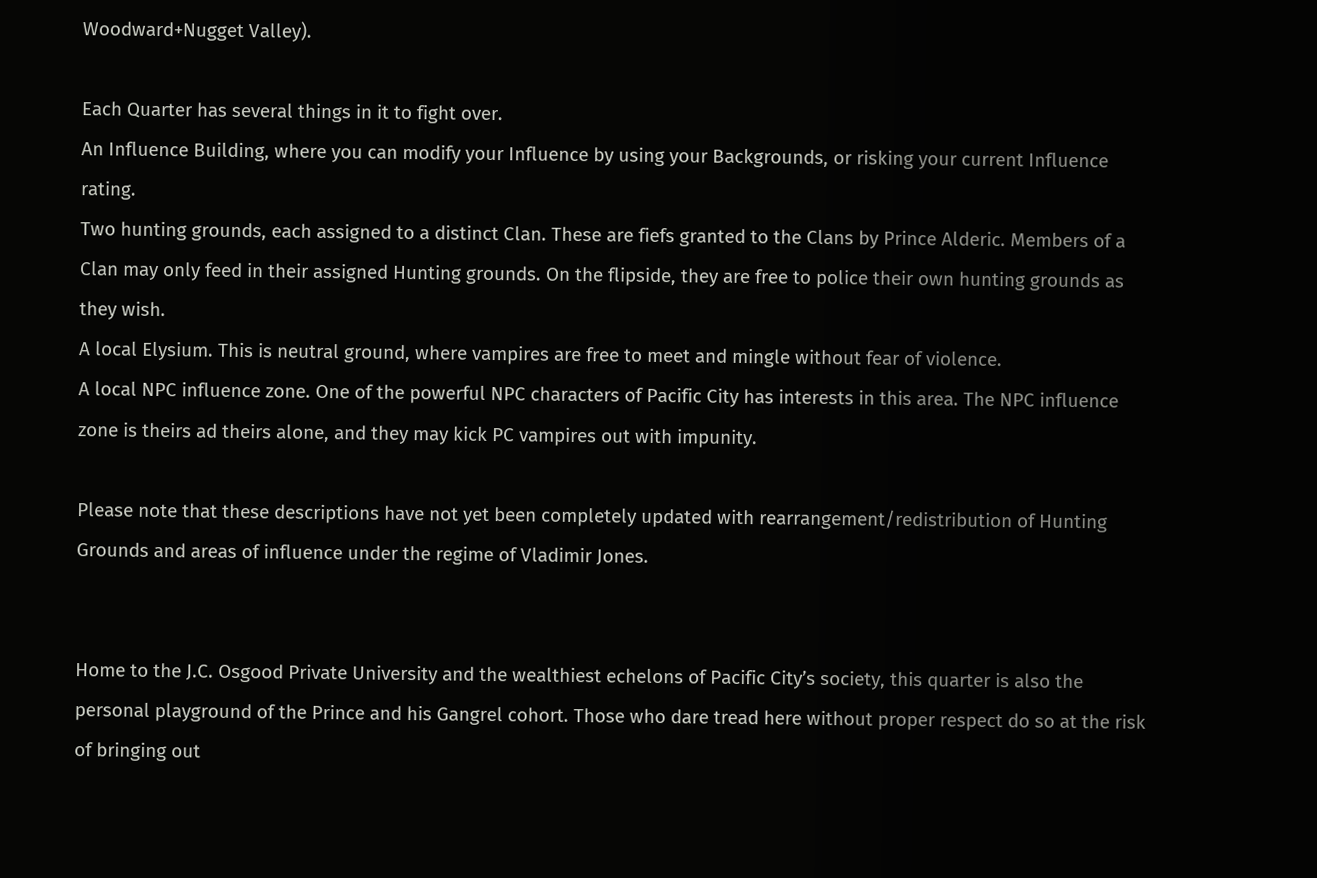Woodward+Nugget Valley).

Each Quarter has several things in it to fight over.
An Influence Building, where you can modify your Influence by using your Backgrounds, or risking your current Influence rating.
Two hunting grounds, each assigned to a distinct Clan. These are fiefs granted to the Clans by Prince Alderic. Members of a Clan may only feed in their assigned Hunting grounds. On the flipside, they are free to police their own hunting grounds as they wish.
A local Elysium. This is neutral ground, where vampires are free to meet and mingle without fear of violence.
A local NPC influence zone. One of the powerful NPC characters of Pacific City has interests in this area. The NPC influence zone is theirs ad theirs alone, and they may kick PC vampires out with impunity.

Please note that these descriptions have not yet been completely updated with rearrangement/redistribution of Hunting Grounds and areas of influence under the regime of Vladimir Jones.


Home to the J.C. Osgood Private University and the wealthiest echelons of Pacific City’s society, this quarter is also the personal playground of the Prince and his Gangrel cohort. Those who dare tread here without proper respect do so at the risk of bringing out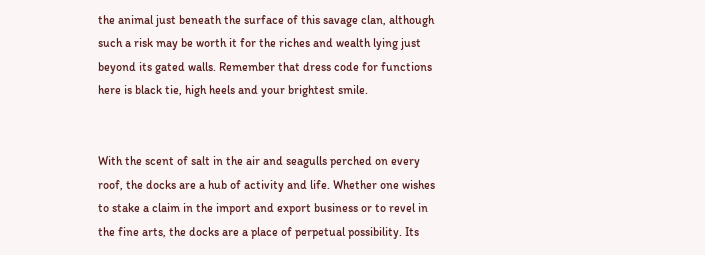the animal just beneath the surface of this savage clan, although such a risk may be worth it for the riches and wealth lying just beyond its gated walls. Remember that dress code for functions here is black tie, high heels and your brightest smile.


With the scent of salt in the air and seagulls perched on every roof, the docks are a hub of activity and life. Whether one wishes to stake a claim in the import and export business or to revel in the fine arts, the docks are a place of perpetual possibility. Its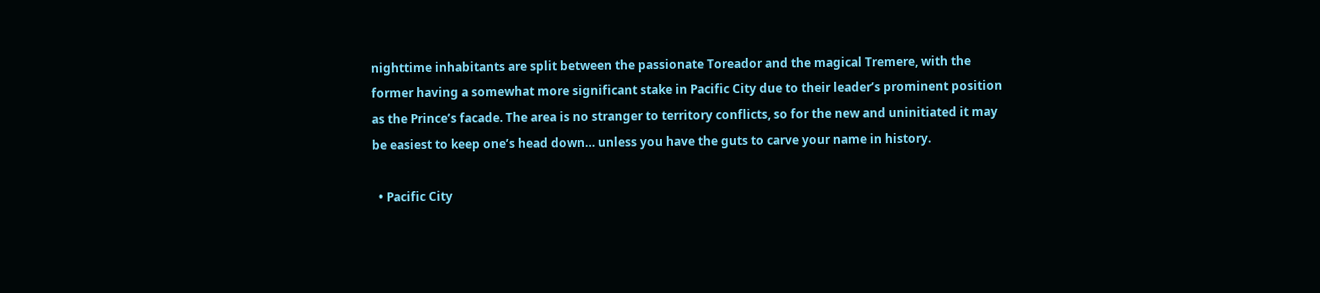nighttime inhabitants are split between the passionate Toreador and the magical Tremere, with the former having a somewhat more significant stake in Pacific City due to their leader’s prominent position as the Prince’s facade. The area is no stranger to territory conflicts, so for the new and uninitiated it may be easiest to keep one’s head down… unless you have the guts to carve your name in history.

  • Pacific City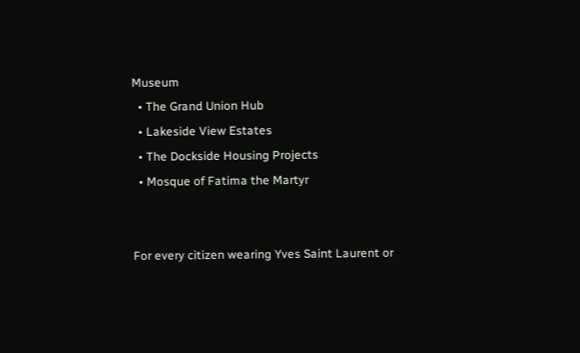Museum
  • The Grand Union Hub
  • Lakeside View Estates
  • The Dockside Housing Projects
  • Mosque of Fatima the Martyr


For every citizen wearing Yves Saint Laurent or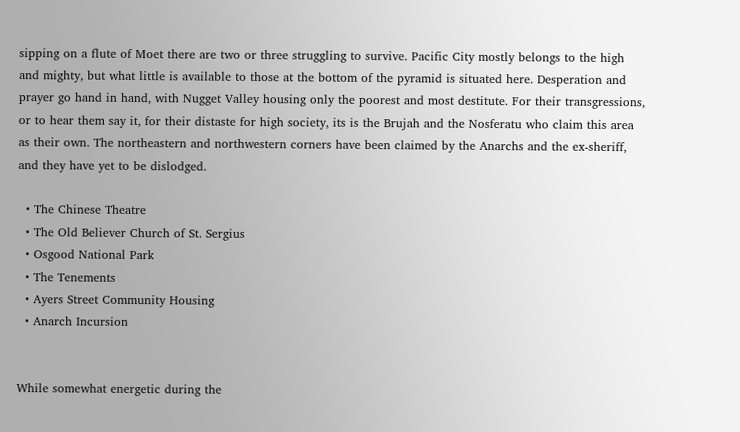sipping on a flute of Moet there are two or three struggling to survive. Pacific City mostly belongs to the high and mighty, but what little is available to those at the bottom of the pyramid is situated here. Desperation and prayer go hand in hand, with Nugget Valley housing only the poorest and most destitute. For their transgressions, or to hear them say it, for their distaste for high society, its is the Brujah and the Nosferatu who claim this area as their own. The northeastern and northwestern corners have been claimed by the Anarchs and the ex-sheriff, and they have yet to be dislodged.

  • The Chinese Theatre
  • The Old Believer Church of St. Sergius
  • Osgood National Park
  • The Tenements
  • Ayers Street Community Housing
  • Anarch Incursion


While somewhat energetic during the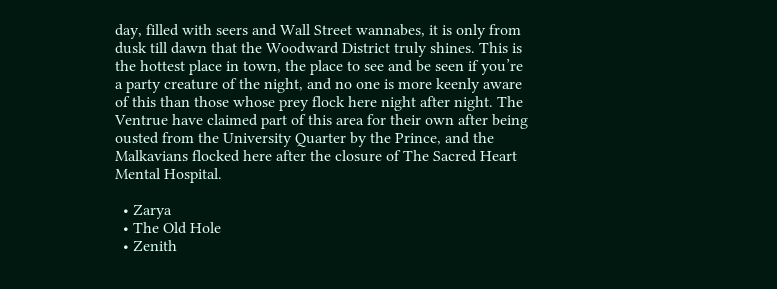day, filled with seers and Wall Street wannabes, it is only from dusk till dawn that the Woodward District truly shines. This is the hottest place in town, the place to see and be seen if you’re a party creature of the night, and no one is more keenly aware of this than those whose prey flock here night after night. The Ventrue have claimed part of this area for their own after being ousted from the University Quarter by the Prince, and the Malkavians flocked here after the closure of The Sacred Heart Mental Hospital.

  • Zarya
  • The Old Hole
  • Zenith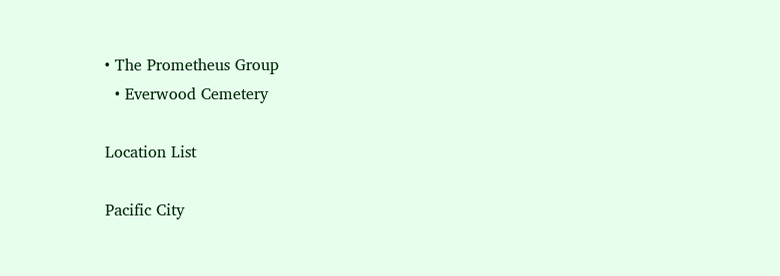• The Prometheus Group
  • Everwood Cemetery

Location List

Pacific City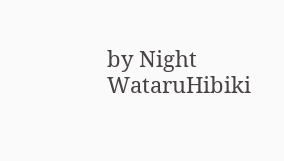by Night WataruHibiki